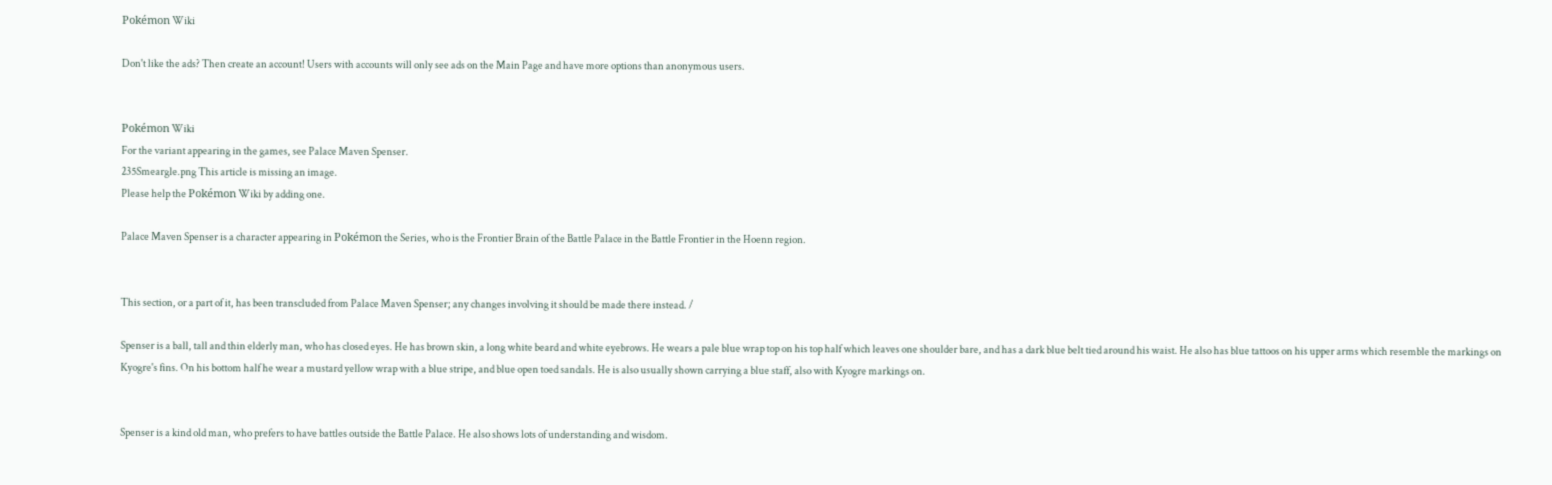Pokémon Wiki

Don't like the ads? Then create an account! Users with accounts will only see ads on the Main Page and have more options than anonymous users.


Pokémon Wiki
For the variant appearing in the games, see Palace Maven Spenser.
235Smeargle.png This article is missing an image.
Please help the Pokémon Wiki by adding one.

Palace Maven Spenser is a character appearing in Pokémon the Series, who is the Frontier Brain of the Battle Palace in the Battle Frontier in the Hoenn region.


This section, or a part of it, has been transcluded from Palace Maven Spenser; any changes involving it should be made there instead. /

Spenser is a ball, tall and thin elderly man, who has closed eyes. He has brown skin, a long white beard and white eyebrows. He wears a pale blue wrap top on his top half which leaves one shoulder bare, and has a dark blue belt tied around his waist. He also has blue tattoos on his upper arms which resemble the markings on Kyogre's fins. On his bottom half he wear a mustard yellow wrap with a blue stripe, and blue open toed sandals. He is also usually shown carrying a blue staff, also with Kyogre markings on.


Spenser is a kind old man, who prefers to have battles outside the Battle Palace. He also shows lots of understanding and wisdom.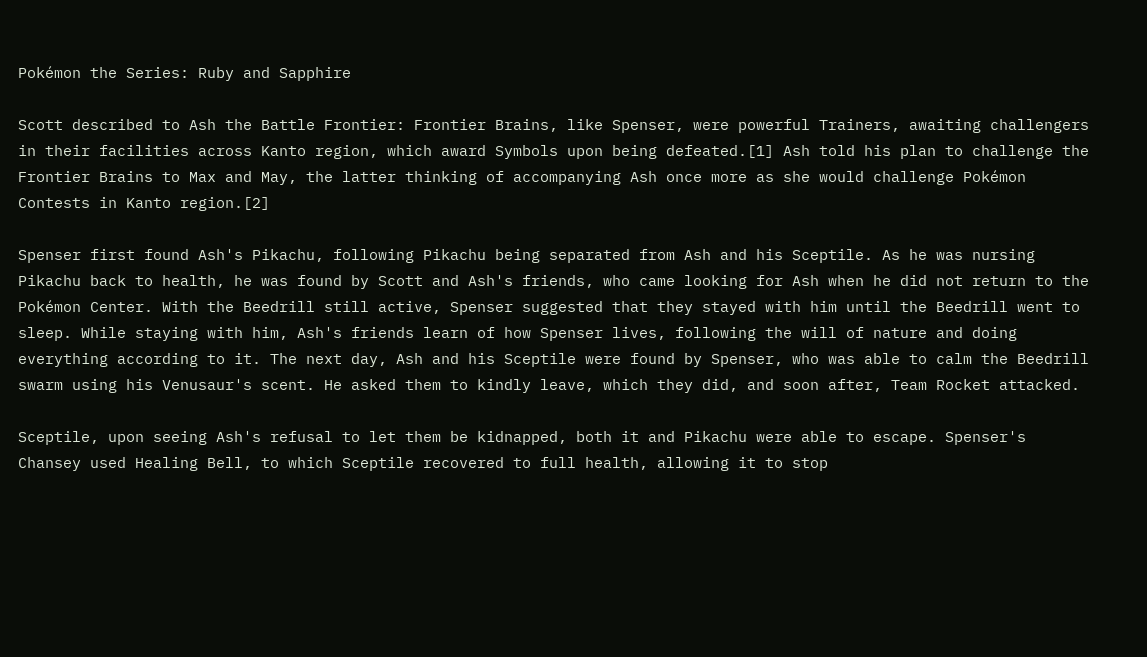Pokémon the Series: Ruby and Sapphire

Scott described to Ash the Battle Frontier: Frontier Brains, like Spenser, were powerful Trainers, awaiting challengers in their facilities across Kanto region, which award Symbols upon being defeated.[1] Ash told his plan to challenge the Frontier Brains to Max and May, the latter thinking of accompanying Ash once more as she would challenge Pokémon Contests in Kanto region.[2]

Spenser first found Ash's Pikachu, following Pikachu being separated from Ash and his Sceptile. As he was nursing Pikachu back to health, he was found by Scott and Ash's friends, who came looking for Ash when he did not return to the Pokémon Center. With the Beedrill still active, Spenser suggested that they stayed with him until the Beedrill went to sleep. While staying with him, Ash's friends learn of how Spenser lives, following the will of nature and doing everything according to it. The next day, Ash and his Sceptile were found by Spenser, who was able to calm the Beedrill swarm using his Venusaur's scent. He asked them to kindly leave, which they did, and soon after, Team Rocket attacked.

Sceptile, upon seeing Ash's refusal to let them be kidnapped, both it and Pikachu were able to escape. Spenser's Chansey used Healing Bell, to which Sceptile recovered to full health, allowing it to stop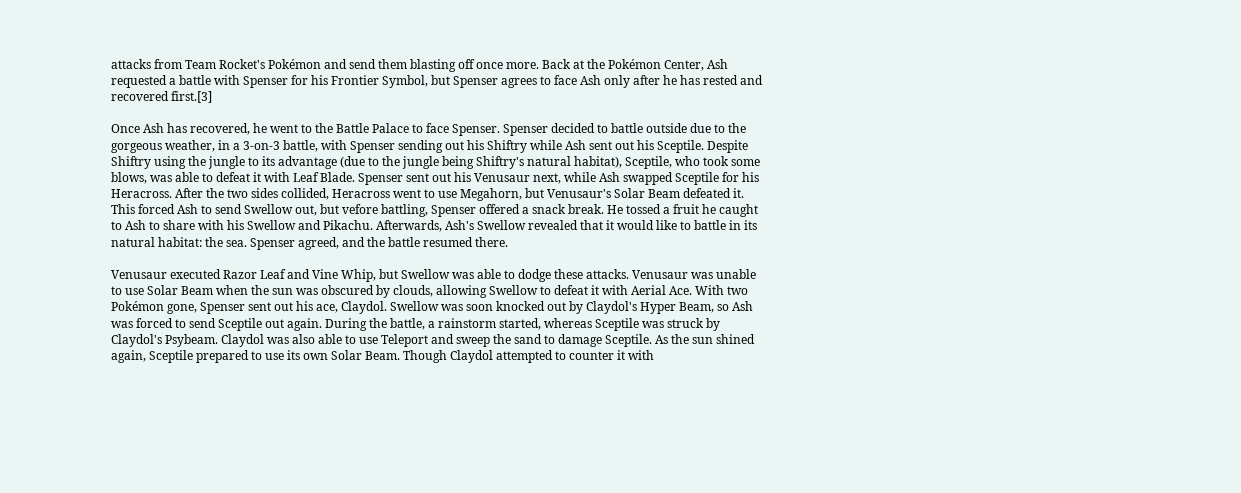attacks from Team Rocket's Pokémon and send them blasting off once more. Back at the Pokémon Center, Ash requested a battle with Spenser for his Frontier Symbol, but Spenser agrees to face Ash only after he has rested and recovered first.[3]

Once Ash has recovered, he went to the Battle Palace to face Spenser. Spenser decided to battle outside due to the gorgeous weather, in a 3-on-3 battle, with Spenser sending out his Shiftry while Ash sent out his Sceptile. Despite Shiftry using the jungle to its advantage (due to the jungle being Shiftry's natural habitat), Sceptile, who took some blows, was able to defeat it with Leaf Blade. Spenser sent out his Venusaur next, while Ash swapped Sceptile for his Heracross. After the two sides collided, Heracross went to use Megahorn, but Venusaur's Solar Beam defeated it. This forced Ash to send Swellow out, but vefore battling, Spenser offered a snack break. He tossed a fruit he caught to Ash to share with his Swellow and Pikachu. Afterwards, Ash's Swellow revealed that it would like to battle in its natural habitat: the sea. Spenser agreed, and the battle resumed there.

Venusaur executed Razor Leaf and Vine Whip, but Swellow was able to dodge these attacks. Venusaur was unable to use Solar Beam when the sun was obscured by clouds, allowing Swellow to defeat it with Aerial Ace. With two Pokémon gone, Spenser sent out his ace, Claydol. Swellow was soon knocked out by Claydol's Hyper Beam, so Ash was forced to send Sceptile out again. During the battle, a rainstorm started, whereas Sceptile was struck by Claydol's Psybeam. Claydol was also able to use Teleport and sweep the sand to damage Sceptile. As the sun shined again, Sceptile prepared to use its own Solar Beam. Though Claydol attempted to counter it with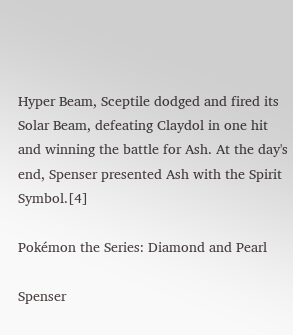Hyper Beam, Sceptile dodged and fired its Solar Beam, defeating Claydol in one hit and winning the battle for Ash. At the day's end, Spenser presented Ash with the Spirit Symbol.[4]

Pokémon the Series: Diamond and Pearl

Spenser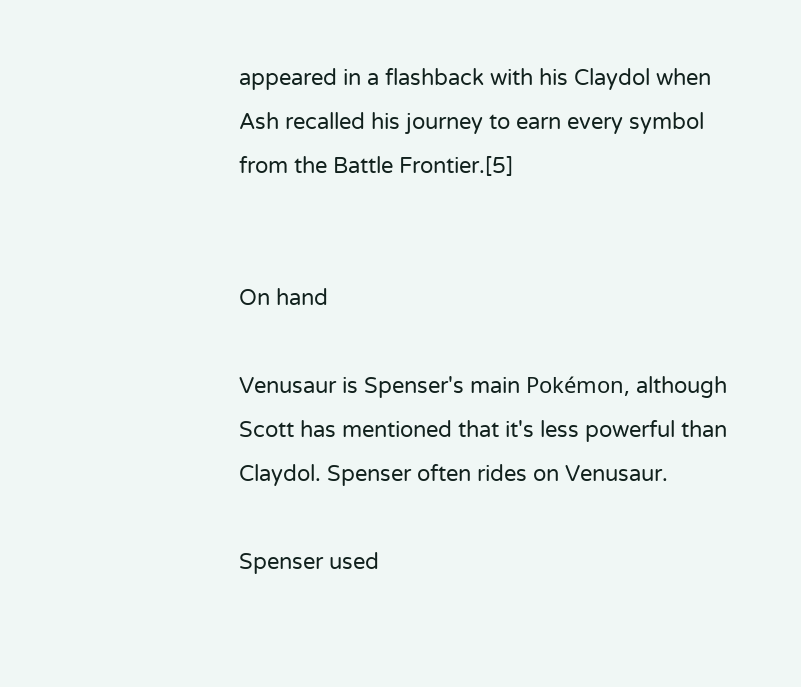appeared in a flashback with his Claydol when Ash recalled his journey to earn every symbol from the Battle Frontier.[5]


On hand

Venusaur is Spenser's main Pokémon, although Scott has mentioned that it's less powerful than Claydol. Spenser often rides on Venusaur.

Spenser used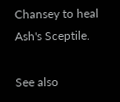Chansey to heal Ash's Sceptile.

See also